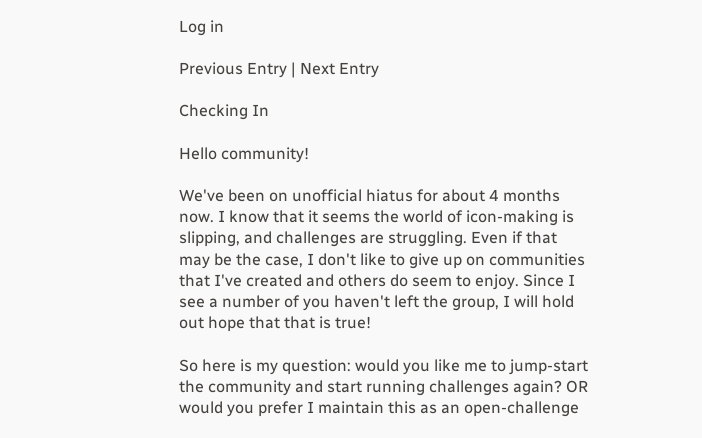Log in

Previous Entry | Next Entry

Checking In

Hello community!

We've been on unofficial hiatus for about 4 months now. I know that it seems the world of icon-making is slipping, and challenges are struggling. Even if that may be the case, I don't like to give up on communities that I've created and others do seem to enjoy. Since I see a number of you haven't left the group, I will hold out hope that that is true!

So here is my question: would you like me to jump-start the community and start running challenges again? OR would you prefer I maintain this as an open-challenge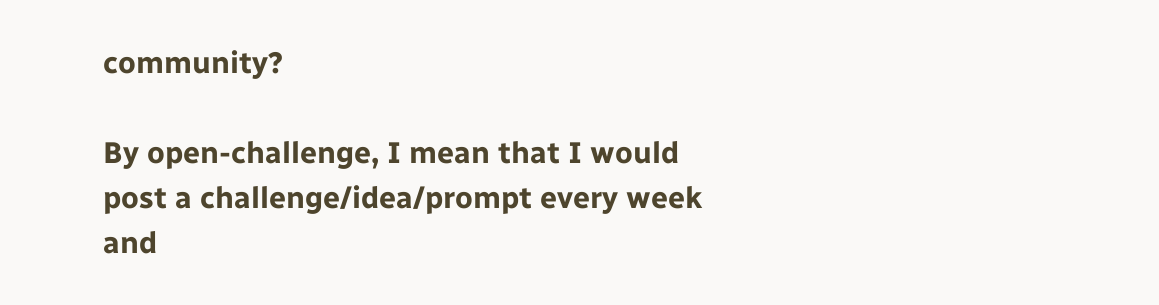community?

By open-challenge, I mean that I would post a challenge/idea/prompt every week and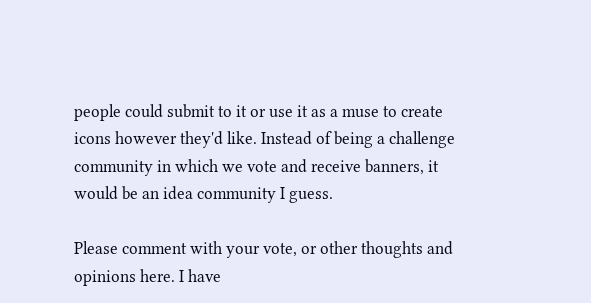people could submit to it or use it as a muse to create icons however they'd like. Instead of being a challenge community in which we vote and receive banners, it would be an idea community I guess.

Please comment with your vote, or other thoughts and opinions here. I have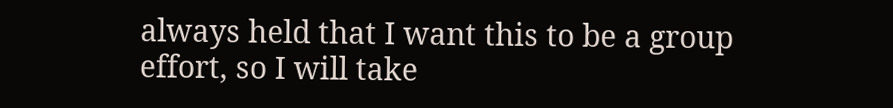always held that I want this to be a group effort, so I will take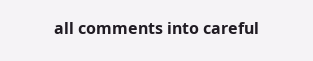all comments into careful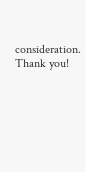consideration. Thank you!